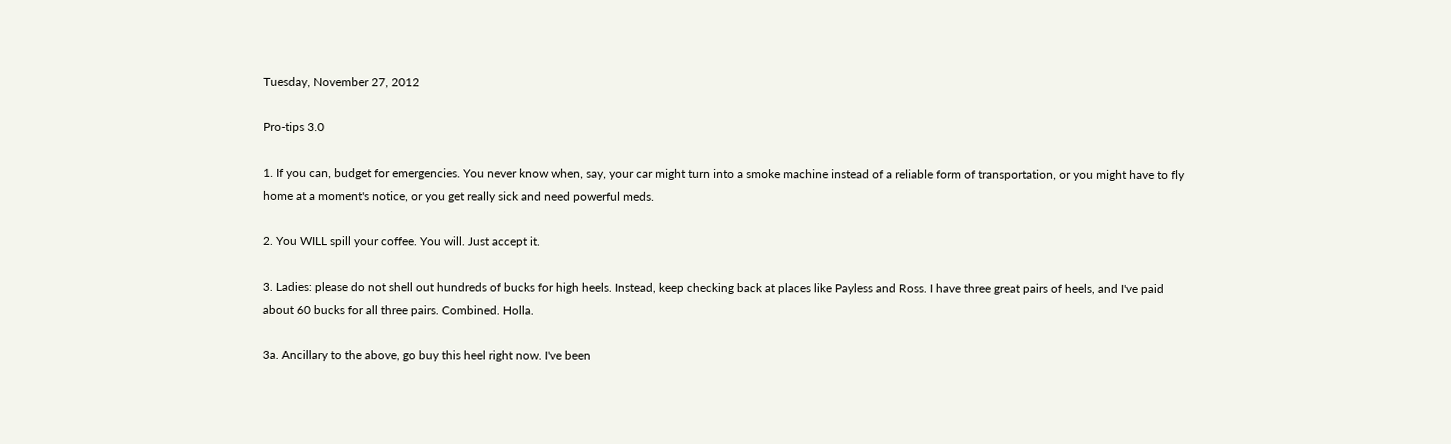Tuesday, November 27, 2012

Pro-tips 3.0

1. If you can, budget for emergencies. You never know when, say, your car might turn into a smoke machine instead of a reliable form of transportation, or you might have to fly home at a moment's notice, or you get really sick and need powerful meds.

2. You WILL spill your coffee. You will. Just accept it.

3. Ladies: please do not shell out hundreds of bucks for high heels. Instead, keep checking back at places like Payless and Ross. I have three great pairs of heels, and I've paid about 60 bucks for all three pairs. Combined. Holla.

3a. Ancillary to the above, go buy this heel right now. I've been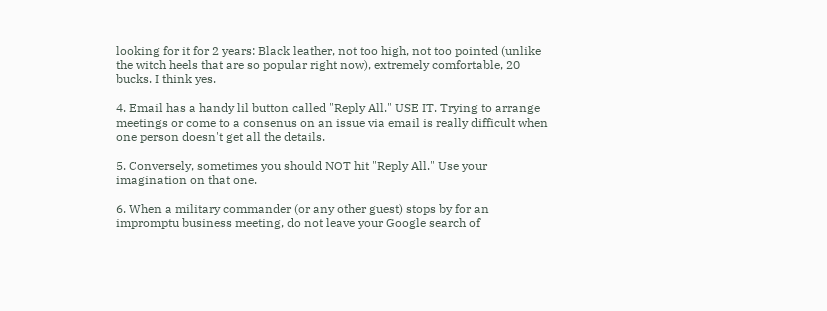looking for it for 2 years: Black leather, not too high, not too pointed (unlike the witch heels that are so popular right now), extremely comfortable, 20 bucks. I think yes.

4. Email has a handy lil button called "Reply All." USE IT. Trying to arrange meetings or come to a consenus on an issue via email is really difficult when one person doesn't get all the details.

5. Conversely, sometimes you should NOT hit "Reply All." Use your imagination on that one.

6. When a military commander (or any other guest) stops by for an impromptu business meeting, do not leave your Google search of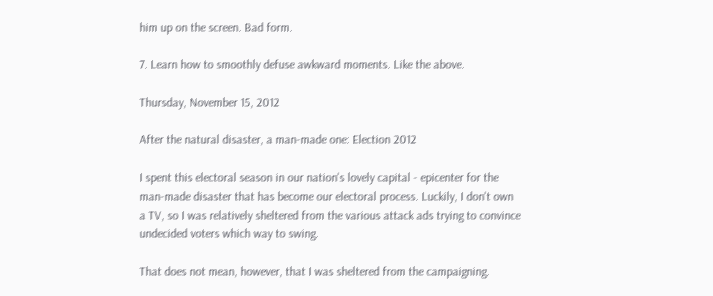him up on the screen. Bad form.

7. Learn how to smoothly defuse awkward moments. Like the above.

Thursday, November 15, 2012

After the natural disaster, a man-made one: Election 2012

I spent this electoral season in our nation's lovely capital - epicenter for the man-made disaster that has become our electoral process. Luckily, I don't own a TV, so I was relatively sheltered from the various attack ads trying to convince undecided voters which way to swing.

That does not mean, however, that I was sheltered from the campaigning.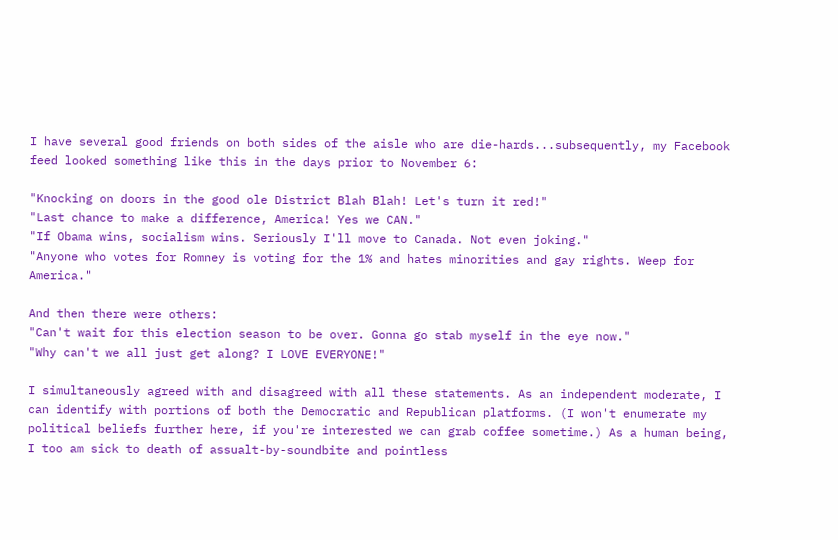I have several good friends on both sides of the aisle who are die-hards...subsequently, my Facebook feed looked something like this in the days prior to November 6:

"Knocking on doors in the good ole District Blah Blah! Let's turn it red!"
"Last chance to make a difference, America! Yes we CAN."
"If Obama wins, socialism wins. Seriously I'll move to Canada. Not even joking."
"Anyone who votes for Romney is voting for the 1% and hates minorities and gay rights. Weep for America."

And then there were others:
"Can't wait for this election season to be over. Gonna go stab myself in the eye now."
"Why can't we all just get along? I LOVE EVERYONE!"

I simultaneously agreed with and disagreed with all these statements. As an independent moderate, I can identify with portions of both the Democratic and Republican platforms. (I won't enumerate my political beliefs further here, if you're interested we can grab coffee sometime.) As a human being, I too am sick to death of assualt-by-soundbite and pointless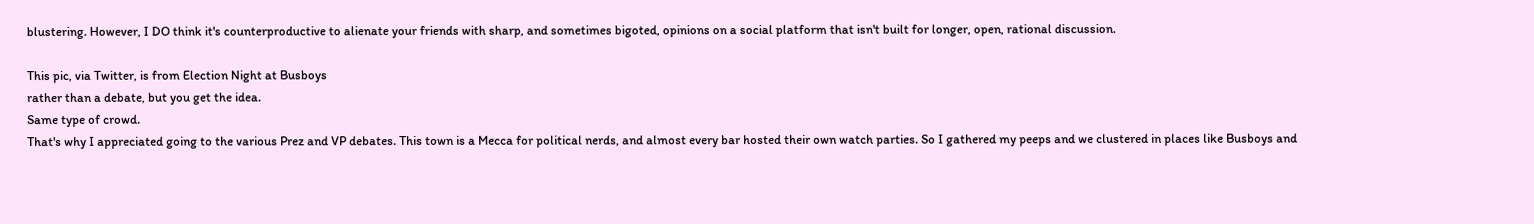blustering. However, I DO think it's counterproductive to alienate your friends with sharp, and sometimes bigoted, opinions on a social platform that isn't built for longer, open, rational discussion.

This pic, via Twitter, is from Election Night at Busboys
rather than a debate, but you get the idea.
Same type of crowd.
That's why I appreciated going to the various Prez and VP debates. This town is a Mecca for political nerds, and almost every bar hosted their own watch parties. So I gathered my peeps and we clustered in places like Busboys and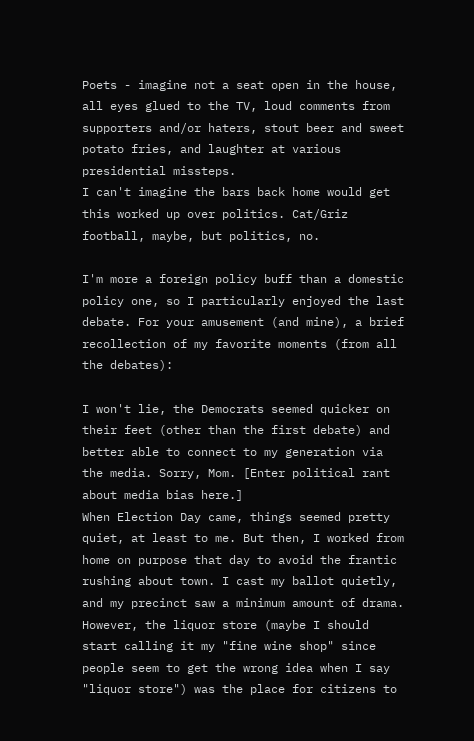Poets - imagine not a seat open in the house, all eyes glued to the TV, loud comments from supporters and/or haters, stout beer and sweet potato fries, and laughter at various presidential missteps.
I can't imagine the bars back home would get this worked up over politics. Cat/Griz football, maybe, but politics, no.

I'm more a foreign policy buff than a domestic policy one, so I particularly enjoyed the last debate. For your amusement (and mine), a brief recollection of my favorite moments (from all the debates):

I won't lie, the Democrats seemed quicker on their feet (other than the first debate) and better able to connect to my generation via the media. Sorry, Mom. [Enter political rant about media bias here.]
When Election Day came, things seemed pretty quiet, at least to me. But then, I worked from home on purpose that day to avoid the frantic rushing about town. I cast my ballot quietly, and my precinct saw a minimum amount of drama.
However, the liquor store (maybe I should start calling it my "fine wine shop" since people seem to get the wrong idea when I say "liquor store") was the place for citizens to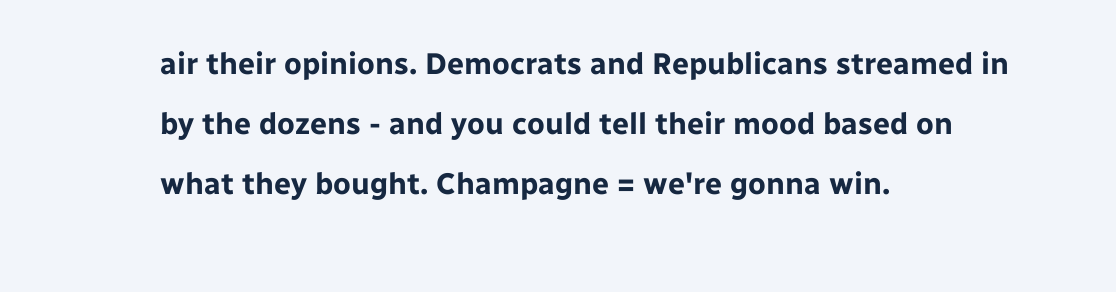air their opinions. Democrats and Republicans streamed in by the dozens - and you could tell their mood based on what they bought. Champagne = we're gonna win.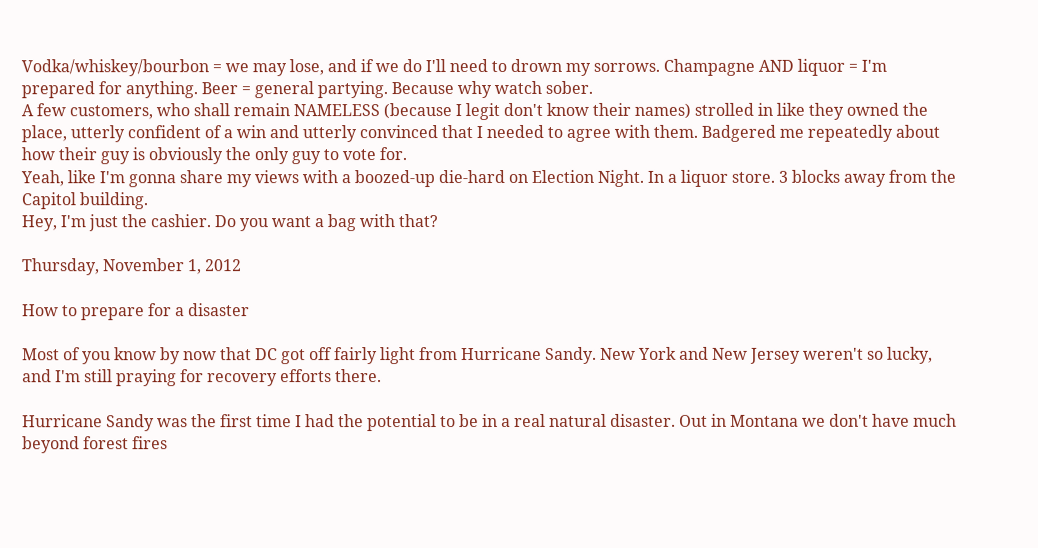Vodka/whiskey/bourbon = we may lose, and if we do I'll need to drown my sorrows. Champagne AND liquor = I'm prepared for anything. Beer = general partying. Because why watch sober.
A few customers, who shall remain NAMELESS (because I legit don't know their names) strolled in like they owned the place, utterly confident of a win and utterly convinced that I needed to agree with them. Badgered me repeatedly about how their guy is obviously the only guy to vote for.
Yeah, like I'm gonna share my views with a boozed-up die-hard on Election Night. In a liquor store. 3 blocks away from the Capitol building.
Hey, I'm just the cashier. Do you want a bag with that?

Thursday, November 1, 2012

How to prepare for a disaster

Most of you know by now that DC got off fairly light from Hurricane Sandy. New York and New Jersey weren't so lucky, and I'm still praying for recovery efforts there.

Hurricane Sandy was the first time I had the potential to be in a real natural disaster. Out in Montana we don't have much beyond forest fires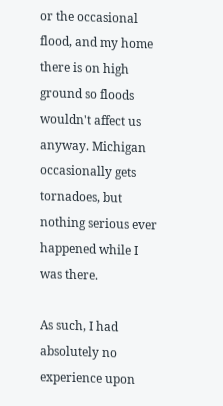or the occasional flood, and my home there is on high ground so floods wouldn't affect us anyway. Michigan occasionally gets tornadoes, but nothing serious ever happened while I was there.

As such, I had absolutely no experience upon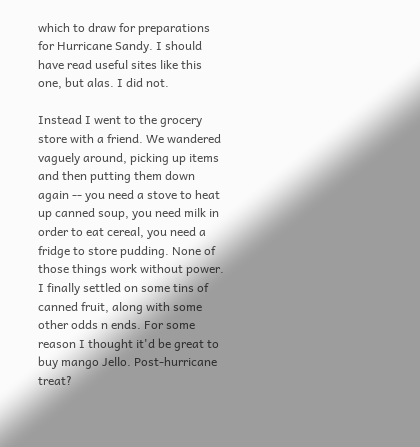which to draw for preparations for Hurricane Sandy. I should have read useful sites like this one, but alas. I did not.

Instead I went to the grocery store with a friend. We wandered vaguely around, picking up items and then putting them down again -- you need a stove to heat up canned soup, you need milk in order to eat cereal, you need a fridge to store pudding. None of those things work without power. I finally settled on some tins of canned fruit, along with some other odds n ends. For some reason I thought it'd be great to buy mango Jello. Post-hurricane treat?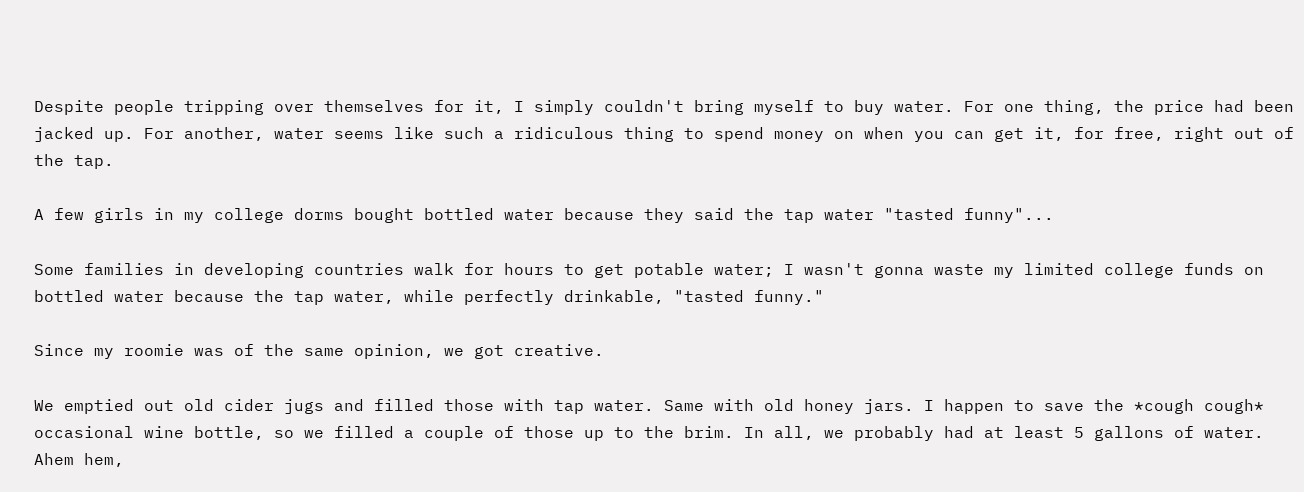Despite people tripping over themselves for it, I simply couldn't bring myself to buy water. For one thing, the price had been jacked up. For another, water seems like such a ridiculous thing to spend money on when you can get it, for free, right out of the tap.

A few girls in my college dorms bought bottled water because they said the tap water "tasted funny"...

Some families in developing countries walk for hours to get potable water; I wasn't gonna waste my limited college funds on bottled water because the tap water, while perfectly drinkable, "tasted funny."

Since my roomie was of the same opinion, we got creative.

We emptied out old cider jugs and filled those with tap water. Same with old honey jars. I happen to save the *cough cough* occasional wine bottle, so we filled a couple of those up to the brim. In all, we probably had at least 5 gallons of water. Ahem hem,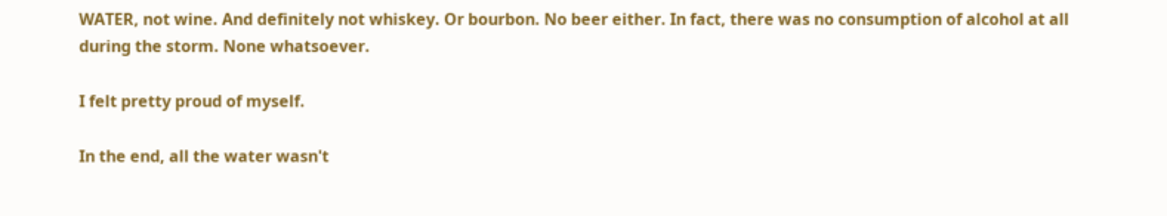WATER, not wine. And definitely not whiskey. Or bourbon. No beer either. In fact, there was no consumption of alcohol at all during the storm. None whatsoever.

I felt pretty proud of myself.

In the end, all the water wasn't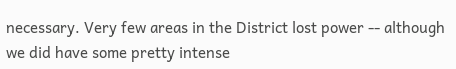necessary. Very few areas in the District lost power -- although we did have some pretty intense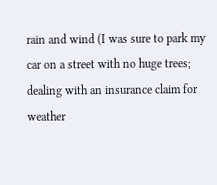rain and wind (I was sure to park my car on a street with no huge trees; dealing with an insurance claim for weather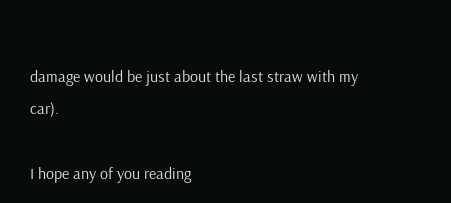damage would be just about the last straw with my car).

I hope any of you reading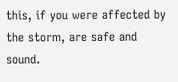this, if you were affected by the storm, are safe and sound.